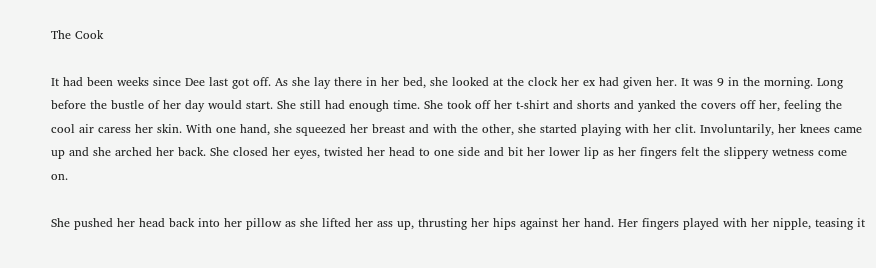The Cook

It had been weeks since Dee last got off. As she lay there in her bed, she looked at the clock her ex had given her. It was 9 in the morning. Long before the bustle of her day would start. She still had enough time. She took off her t-shirt and shorts and yanked the covers off her, feeling the cool air caress her skin. With one hand, she squeezed her breast and with the other, she started playing with her clit. Involuntarily, her knees came up and she arched her back. She closed her eyes, twisted her head to one side and bit her lower lip as her fingers felt the slippery wetness come on.

She pushed her head back into her pillow as she lifted her ass up, thrusting her hips against her hand. Her fingers played with her nipple, teasing it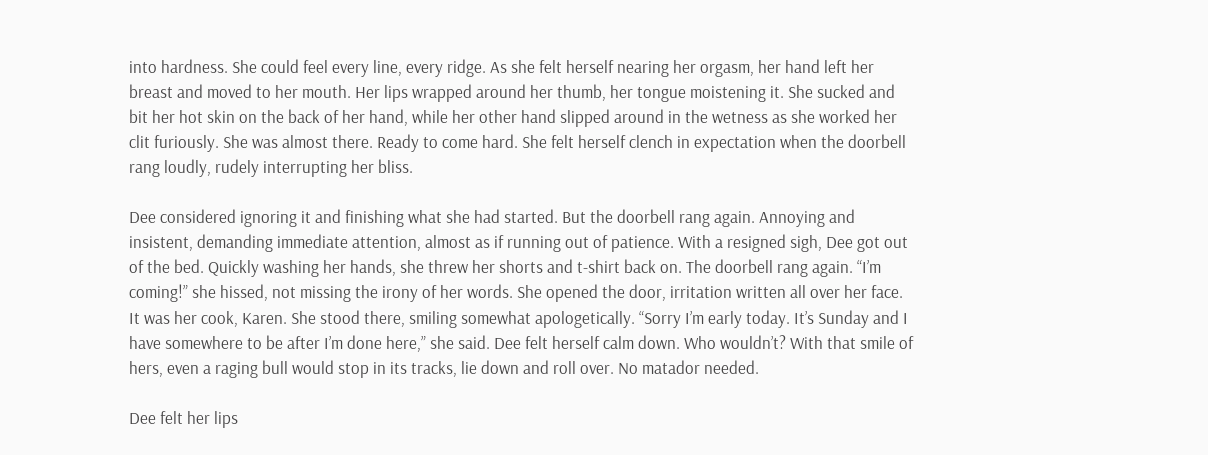into hardness. She could feel every line, every ridge. As she felt herself nearing her orgasm, her hand left her breast and moved to her mouth. Her lips wrapped around her thumb, her tongue moistening it. She sucked and bit her hot skin on the back of her hand, while her other hand slipped around in the wetness as she worked her clit furiously. She was almost there. Ready to come hard. She felt herself clench in expectation when the doorbell rang loudly, rudely interrupting her bliss.

Dee considered ignoring it and finishing what she had started. But the doorbell rang again. Annoying and insistent, demanding immediate attention, almost as if running out of patience. With a resigned sigh, Dee got out of the bed. Quickly washing her hands, she threw her shorts and t-shirt back on. The doorbell rang again. “I’m coming!” she hissed, not missing the irony of her words. She opened the door, irritation written all over her face. It was her cook, Karen. She stood there, smiling somewhat apologetically. “Sorry I’m early today. It’s Sunday and I have somewhere to be after I’m done here,” she said. Dee felt herself calm down. Who wouldn’t? With that smile of hers, even a raging bull would stop in its tracks, lie down and roll over. No matador needed.

Dee felt her lips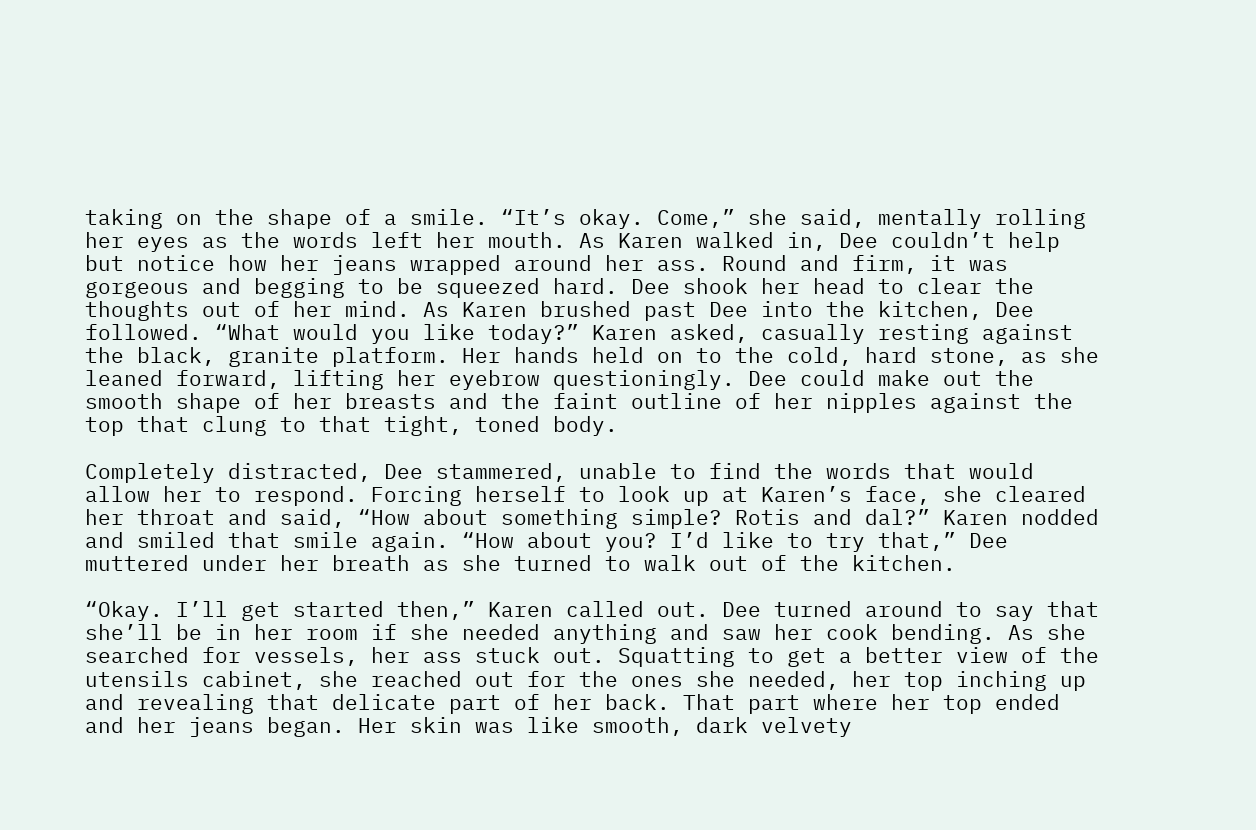taking on the shape of a smile. “It’s okay. Come,” she said, mentally rolling her eyes as the words left her mouth. As Karen walked in, Dee couldn’t help but notice how her jeans wrapped around her ass. Round and firm, it was gorgeous and begging to be squeezed hard. Dee shook her head to clear the thoughts out of her mind. As Karen brushed past Dee into the kitchen, Dee followed. “What would you like today?” Karen asked, casually resting against the black, granite platform. Her hands held on to the cold, hard stone, as she leaned forward, lifting her eyebrow questioningly. Dee could make out the smooth shape of her breasts and the faint outline of her nipples against the top that clung to that tight, toned body.

Completely distracted, Dee stammered, unable to find the words that would allow her to respond. Forcing herself to look up at Karen’s face, she cleared her throat and said, “How about something simple? Rotis and dal?” Karen nodded and smiled that smile again. “How about you? I’d like to try that,” Dee muttered under her breath as she turned to walk out of the kitchen.

“Okay. I’ll get started then,” Karen called out. Dee turned around to say that she’ll be in her room if she needed anything and saw her cook bending. As she searched for vessels, her ass stuck out. Squatting to get a better view of the utensils cabinet, she reached out for the ones she needed, her top inching up and revealing that delicate part of her back. That part where her top ended and her jeans began. Her skin was like smooth, dark velvety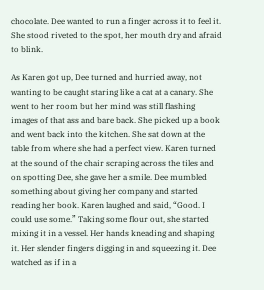chocolate. Dee wanted to run a finger across it to feel it. She stood riveted to the spot, her mouth dry and afraid to blink.

As Karen got up, Dee turned and hurried away, not wanting to be caught staring like a cat at a canary. She went to her room but her mind was still flashing images of that ass and bare back. She picked up a book and went back into the kitchen. She sat down at the table from where she had a perfect view. Karen turned at the sound of the chair scraping across the tiles and on spotting Dee, she gave her a smile. Dee mumbled something about giving her company and started reading her book. Karen laughed and said, “Good. I could use some.” Taking some flour out, she started mixing it in a vessel. Her hands kneading and shaping it. Her slender fingers digging in and squeezing it. Dee watched as if in a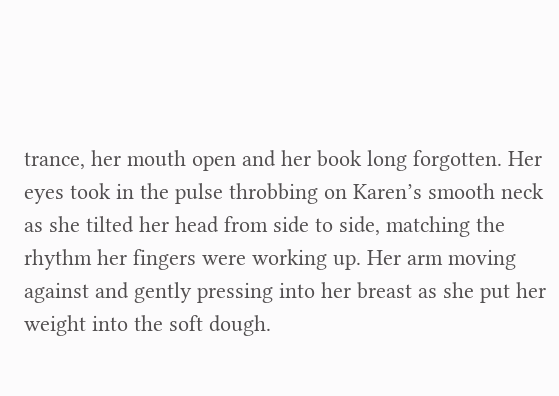trance, her mouth open and her book long forgotten. Her eyes took in the pulse throbbing on Karen’s smooth neck as she tilted her head from side to side, matching the rhythm her fingers were working up. Her arm moving against and gently pressing into her breast as she put her weight into the soft dough.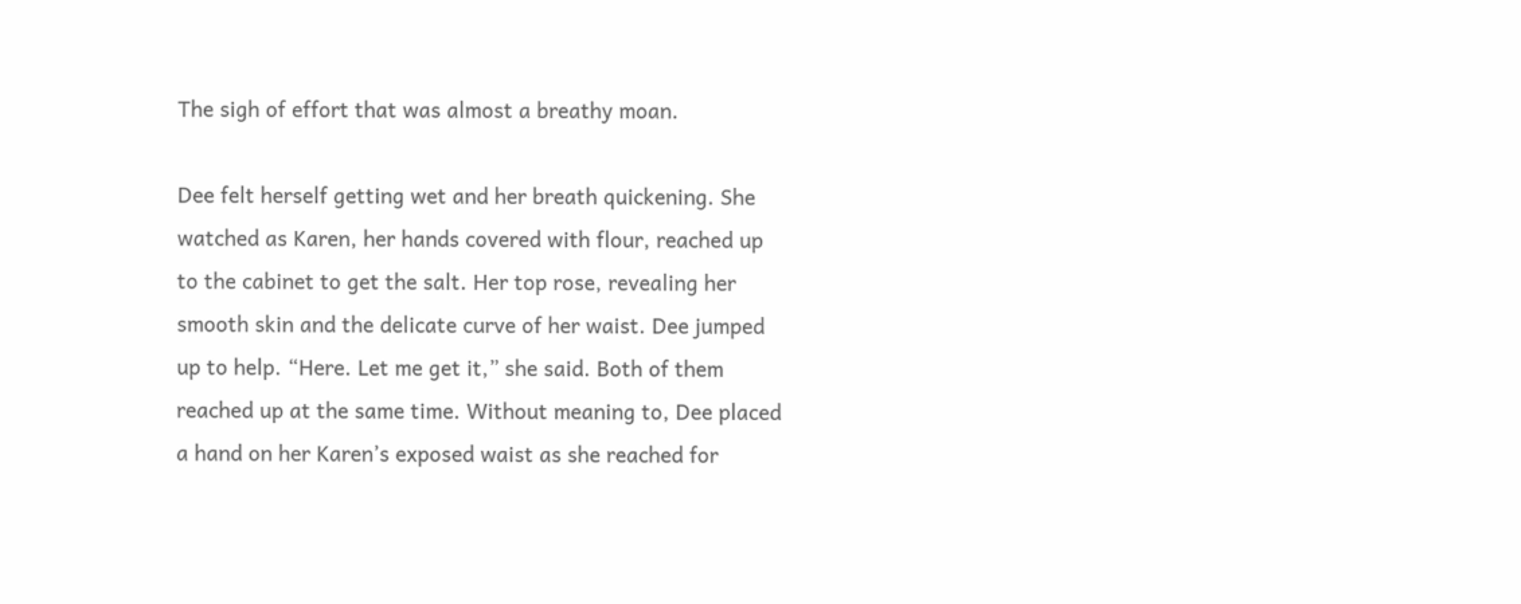The sigh of effort that was almost a breathy moan.

Dee felt herself getting wet and her breath quickening. She watched as Karen, her hands covered with flour, reached up to the cabinet to get the salt. Her top rose, revealing her smooth skin and the delicate curve of her waist. Dee jumped up to help. “Here. Let me get it,” she said. Both of them reached up at the same time. Without meaning to, Dee placed a hand on her Karen’s exposed waist as she reached for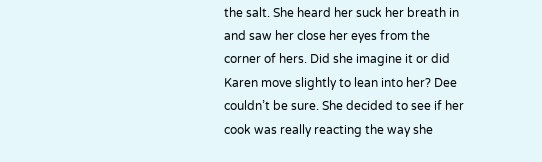the salt. She heard her suck her breath in and saw her close her eyes from the corner of hers. Did she imagine it or did Karen move slightly to lean into her? Dee couldn’t be sure. She decided to see if her cook was really reacting the way she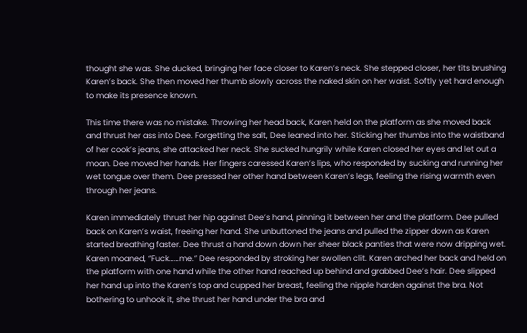thought she was. She ducked, bringing her face closer to Karen’s neck. She stepped closer, her tits brushing Karen’s back. She then moved her thumb slowly across the naked skin on her waist. Softly yet hard enough to make its presence known.

This time there was no mistake. Throwing her head back, Karen held on the platform as she moved back and thrust her ass into Dee. Forgetting the salt, Dee leaned into her. Sticking her thumbs into the waistband of her cook’s jeans, she attacked her neck. She sucked hungrily while Karen closed her eyes and let out a moan. Dee moved her hands. Her fingers caressed Karen’s lips, who responded by sucking and running her wet tongue over them. Dee pressed her other hand between Karen’s legs, feeling the rising warmth even through her jeans.

Karen immediately thrust her hip against Dee’s hand, pinning it between her and the platform. Dee pulled back on Karen’s waist, freeing her hand. She unbuttoned the jeans and pulled the zipper down as Karen started breathing faster. Dee thrust a hand down down her sheer black panties that were now dripping wet. Karen moaned, “Fuck……me.” Dee responded by stroking her swollen clit. Karen arched her back and held on the platform with one hand while the other hand reached up behind and grabbed Dee’s hair. Dee slipped her hand up into the Karen’s top and cupped her breast, feeling the nipple harden against the bra. Not bothering to unhook it, she thrust her hand under the bra and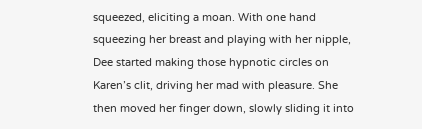squeezed, eliciting a moan. With one hand squeezing her breast and playing with her nipple, Dee started making those hypnotic circles on Karen’s clit, driving her mad with pleasure. She then moved her finger down, slowly sliding it into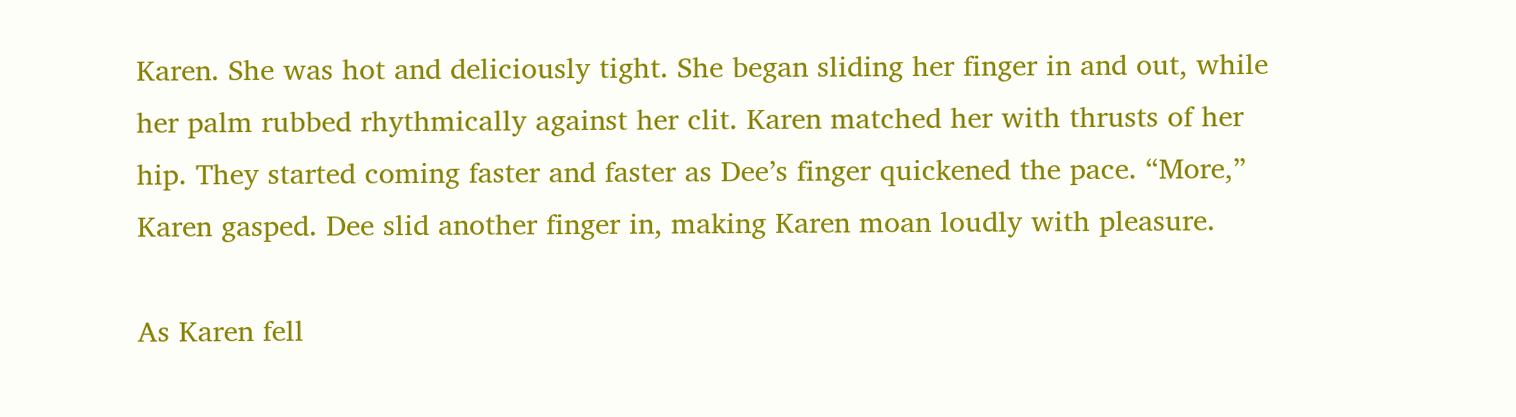Karen. She was hot and deliciously tight. She began sliding her finger in and out, while her palm rubbed rhythmically against her clit. Karen matched her with thrusts of her hip. They started coming faster and faster as Dee’s finger quickened the pace. “More,” Karen gasped. Dee slid another finger in, making Karen moan loudly with pleasure.

As Karen fell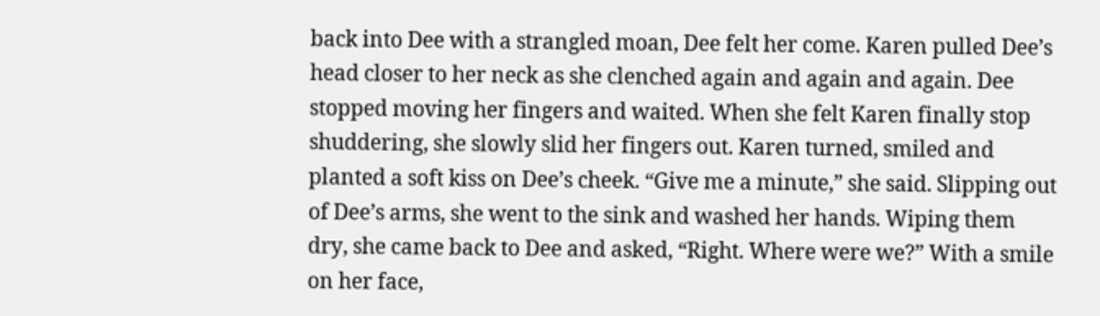back into Dee with a strangled moan, Dee felt her come. Karen pulled Dee’s head closer to her neck as she clenched again and again and again. Dee stopped moving her fingers and waited. When she felt Karen finally stop shuddering, she slowly slid her fingers out. Karen turned, smiled and planted a soft kiss on Dee’s cheek. “Give me a minute,” she said. Slipping out of Dee’s arms, she went to the sink and washed her hands. Wiping them dry, she came back to Dee and asked, “Right. Where were we?” With a smile on her face,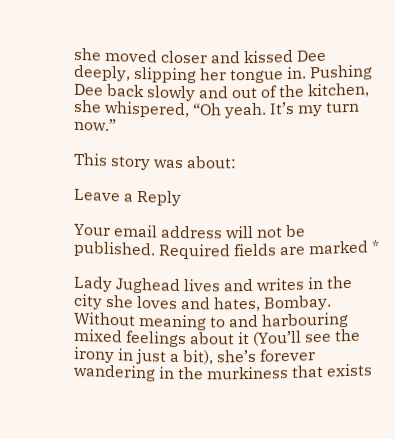she moved closer and kissed Dee deeply, slipping her tongue in. Pushing Dee back slowly and out of the kitchen, she whispered, “Oh yeah. It’s my turn now.”

This story was about:

Leave a Reply

Your email address will not be published. Required fields are marked *

Lady Jughead lives and writes in the city she loves and hates, Bombay. Without meaning to and harbouring mixed feelings about it (You’ll see the irony in just a bit), she’s forever wandering in the murkiness that exists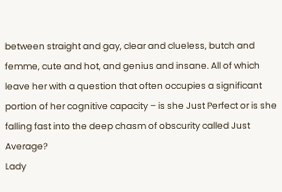between straight and gay, clear and clueless, butch and femme, cute and hot, and genius and insane. All of which leave her with a question that often occupies a significant portion of her cognitive capacity – is she Just Perfect or is she falling fast into the deep chasm of obscurity called Just Average?
Lady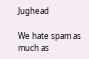Jughead

We hate spam as much as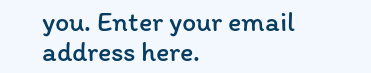you. Enter your email address here.